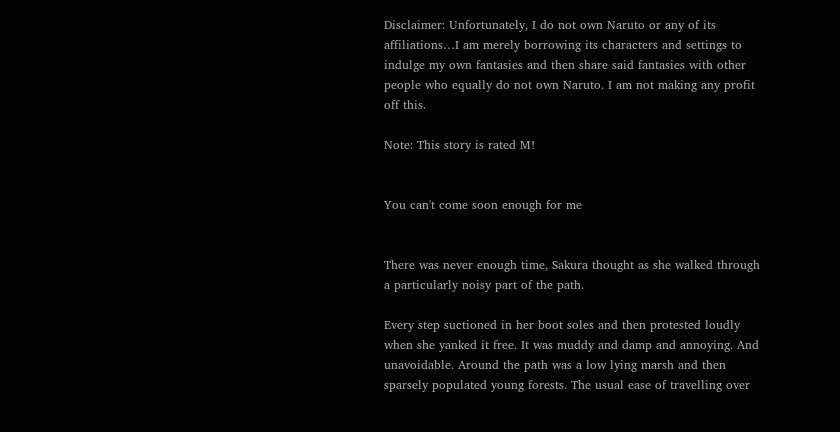Disclaimer: Unfortunately, I do not own Naruto or any of its affiliations…I am merely borrowing its characters and settings to indulge my own fantasies and then share said fantasies with other people who equally do not own Naruto. I am not making any profit off this.

Note: This story is rated M!


You can't come soon enough for me


There was never enough time, Sakura thought as she walked through a particularly noisy part of the path.

Every step suctioned in her boot soles and then protested loudly when she yanked it free. It was muddy and damp and annoying. And unavoidable. Around the path was a low lying marsh and then sparsely populated young forests. The usual ease of travelling over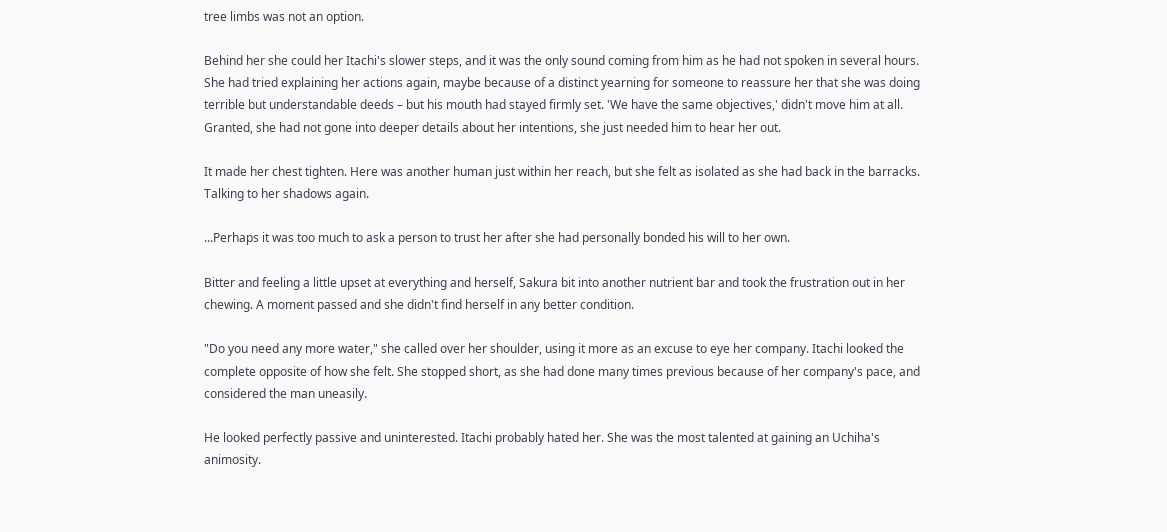tree limbs was not an option.

Behind her she could her Itachi's slower steps, and it was the only sound coming from him as he had not spoken in several hours. She had tried explaining her actions again, maybe because of a distinct yearning for someone to reassure her that she was doing terrible but understandable deeds – but his mouth had stayed firmly set. 'We have the same objectives,' didn't move him at all. Granted, she had not gone into deeper details about her intentions, she just needed him to hear her out.

It made her chest tighten. Here was another human just within her reach, but she felt as isolated as she had back in the barracks. Talking to her shadows again.

...Perhaps it was too much to ask a person to trust her after she had personally bonded his will to her own.

Bitter and feeling a little upset at everything and herself, Sakura bit into another nutrient bar and took the frustration out in her chewing. A moment passed and she didn't find herself in any better condition.

"Do you need any more water," she called over her shoulder, using it more as an excuse to eye her company. Itachi looked the complete opposite of how she felt. She stopped short, as she had done many times previous because of her company's pace, and considered the man uneasily.

He looked perfectly passive and uninterested. Itachi probably hated her. She was the most talented at gaining an Uchiha's animosity.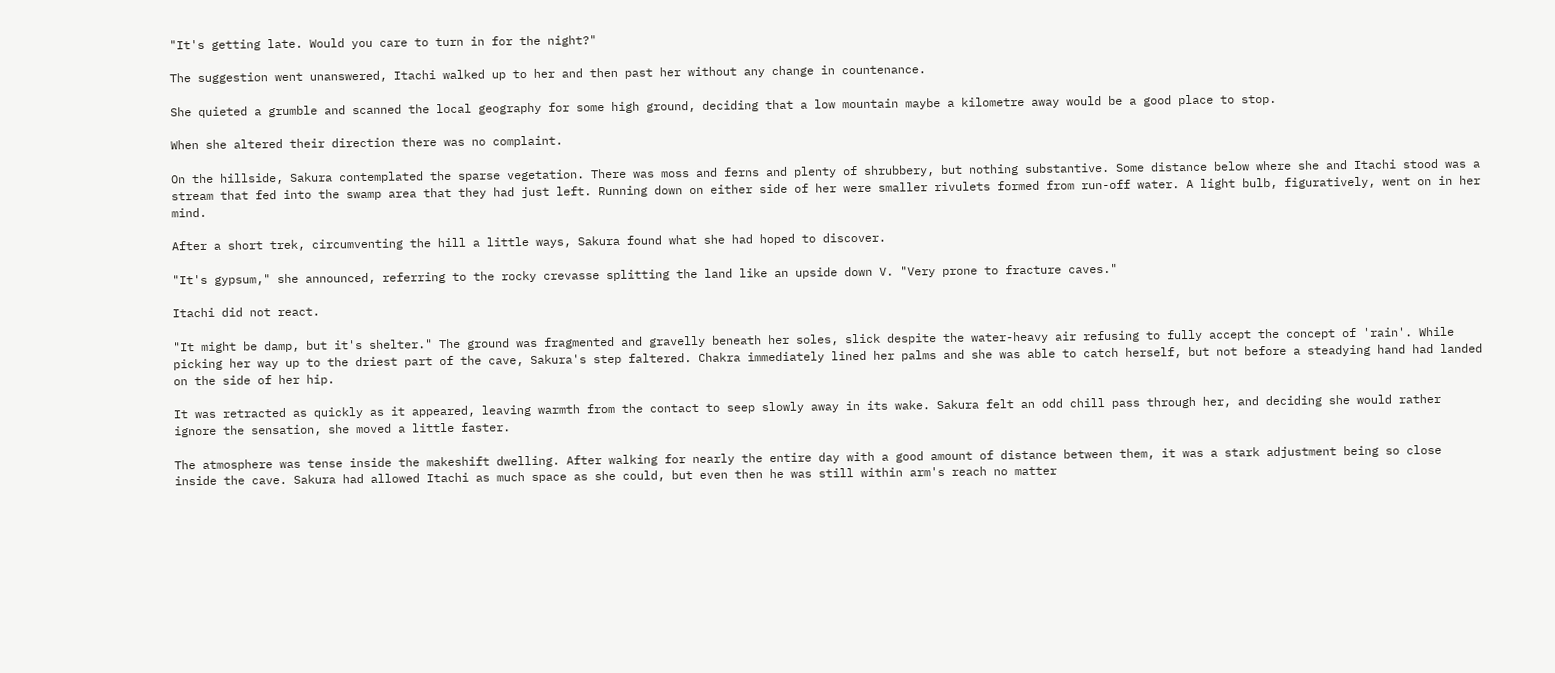"It's getting late. Would you care to turn in for the night?"

The suggestion went unanswered, Itachi walked up to her and then past her without any change in countenance.

She quieted a grumble and scanned the local geography for some high ground, deciding that a low mountain maybe a kilometre away would be a good place to stop.

When she altered their direction there was no complaint.

On the hillside, Sakura contemplated the sparse vegetation. There was moss and ferns and plenty of shrubbery, but nothing substantive. Some distance below where she and Itachi stood was a stream that fed into the swamp area that they had just left. Running down on either side of her were smaller rivulets formed from run-off water. A light bulb, figuratively, went on in her mind.

After a short trek, circumventing the hill a little ways, Sakura found what she had hoped to discover.

"It's gypsum," she announced, referring to the rocky crevasse splitting the land like an upside down V. "Very prone to fracture caves."

Itachi did not react.

"It might be damp, but it's shelter." The ground was fragmented and gravelly beneath her soles, slick despite the water-heavy air refusing to fully accept the concept of 'rain'. While picking her way up to the driest part of the cave, Sakura's step faltered. Chakra immediately lined her palms and she was able to catch herself, but not before a steadying hand had landed on the side of her hip.

It was retracted as quickly as it appeared, leaving warmth from the contact to seep slowly away in its wake. Sakura felt an odd chill pass through her, and deciding she would rather ignore the sensation, she moved a little faster.

The atmosphere was tense inside the makeshift dwelling. After walking for nearly the entire day with a good amount of distance between them, it was a stark adjustment being so close inside the cave. Sakura had allowed Itachi as much space as she could, but even then he was still within arm's reach no matter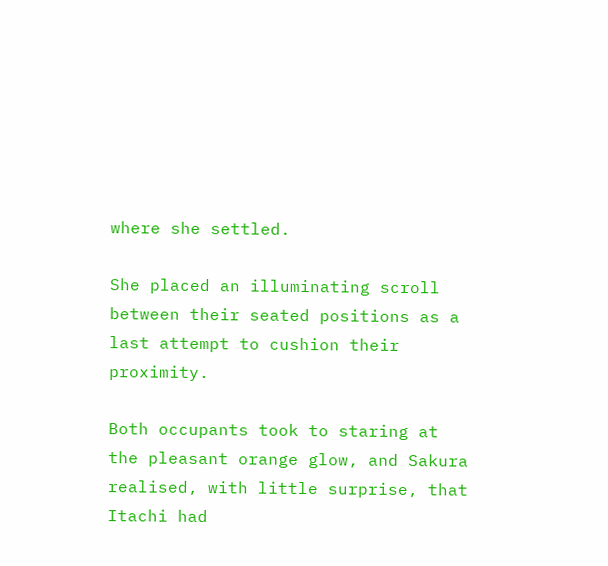where she settled.

She placed an illuminating scroll between their seated positions as a last attempt to cushion their proximity.

Both occupants took to staring at the pleasant orange glow, and Sakura realised, with little surprise, that Itachi had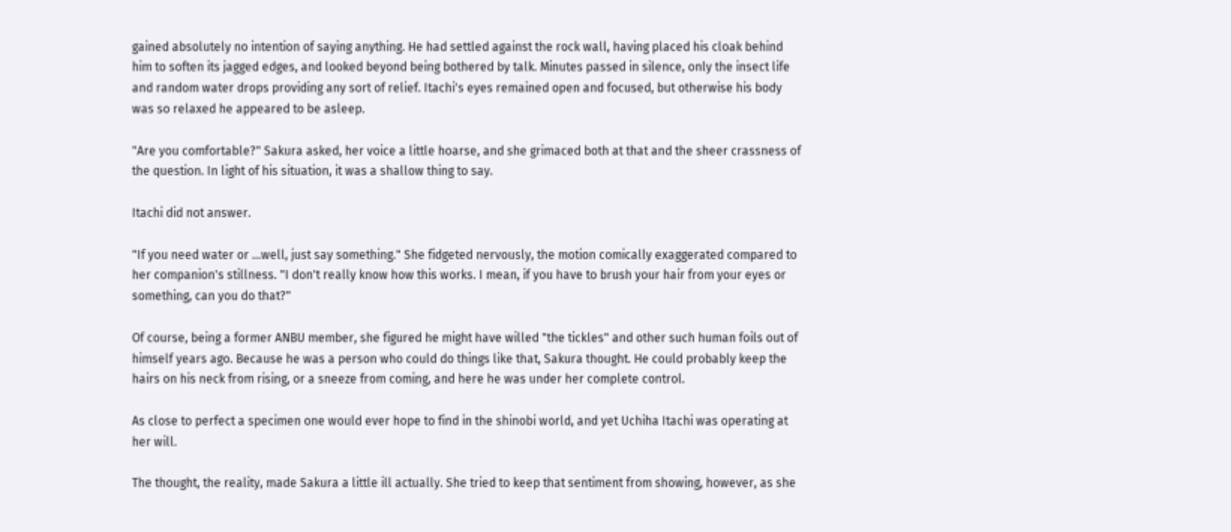gained absolutely no intention of saying anything. He had settled against the rock wall, having placed his cloak behind him to soften its jagged edges, and looked beyond being bothered by talk. Minutes passed in silence, only the insect life and random water drops providing any sort of relief. Itachi's eyes remained open and focused, but otherwise his body was so relaxed he appeared to be asleep.

"Are you comfortable?" Sakura asked, her voice a little hoarse, and she grimaced both at that and the sheer crassness of the question. In light of his situation, it was a shallow thing to say.

Itachi did not answer.

"If you need water or ...well, just say something." She fidgeted nervously, the motion comically exaggerated compared to her companion's stillness. "I don't really know how this works. I mean, if you have to brush your hair from your eyes or something, can you do that?"

Of course, being a former ANBU member, she figured he might have willed "the tickles" and other such human foils out of himself years ago. Because he was a person who could do things like that, Sakura thought. He could probably keep the hairs on his neck from rising, or a sneeze from coming, and here he was under her complete control.

As close to perfect a specimen one would ever hope to find in the shinobi world, and yet Uchiha Itachi was operating at her will.

The thought, the reality, made Sakura a little ill actually. She tried to keep that sentiment from showing, however, as she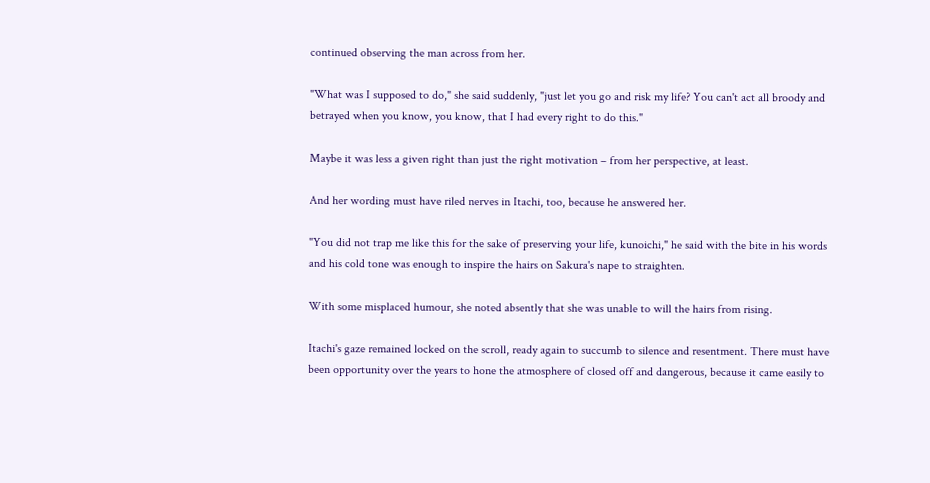continued observing the man across from her.

"What was I supposed to do," she said suddenly, "just let you go and risk my life? You can't act all broody and betrayed when you know, you know, that I had every right to do this."

Maybe it was less a given right than just the right motivation – from her perspective, at least.

And her wording must have riled nerves in Itachi, too, because he answered her.

"You did not trap me like this for the sake of preserving your life, kunoichi," he said with the bite in his words and his cold tone was enough to inspire the hairs on Sakura's nape to straighten.

With some misplaced humour, she noted absently that she was unable to will the hairs from rising.

Itachi's gaze remained locked on the scroll, ready again to succumb to silence and resentment. There must have been opportunity over the years to hone the atmosphere of closed off and dangerous, because it came easily to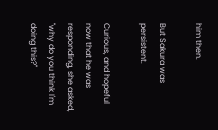him then.

But Sakura was persistent.

Curious, and hopeful now that he was responding, she asked, "why do you think I'm doing this?"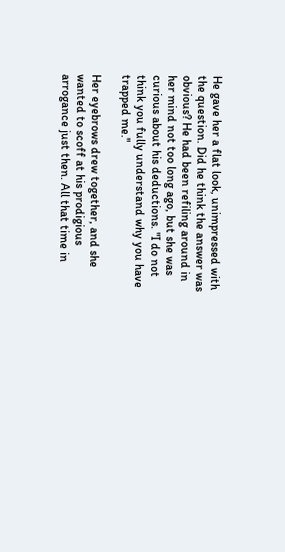He gave her a flat look, unimpressed with the question. Did he think the answer was obvious? He had been refiling around in her mind not too long ago, but she was curious about his deductions. "I do not think you fully understand why you have trapped me."

Her eyebrows drew together, and she wanted to scoff at his prodigious arrogance just then. All that time in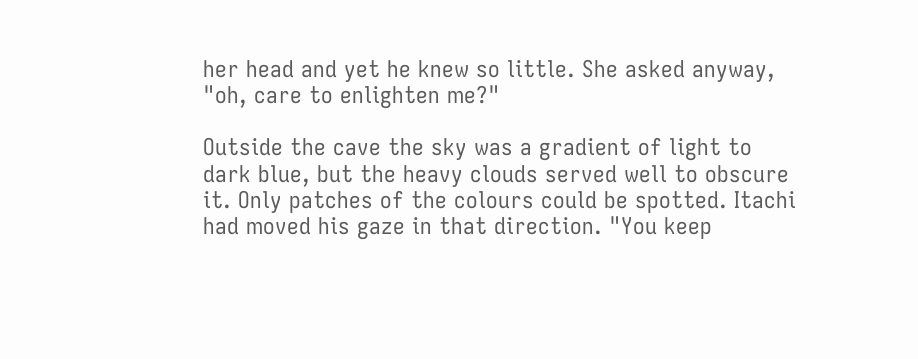her head and yet he knew so little. She asked anyway, "oh, care to enlighten me?"

Outside the cave the sky was a gradient of light to dark blue, but the heavy clouds served well to obscure it. Only patches of the colours could be spotted. Itachi had moved his gaze in that direction. "You keep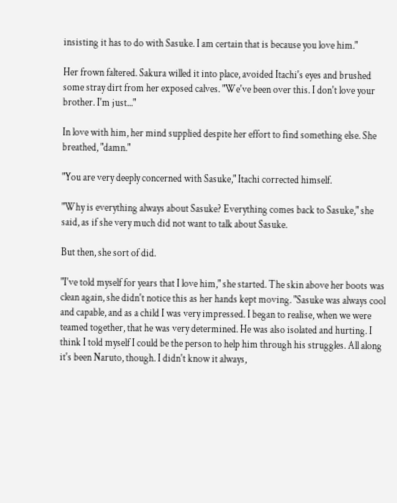insisting it has to do with Sasuke. I am certain that is because you love him."

Her frown faltered. Sakura willed it into place, avoided Itachi's eyes and brushed some stray dirt from her exposed calves. "We've been over this. I don't love your brother. I'm just..."

In love with him, her mind supplied despite her effort to find something else. She breathed, "damn."

"You are very deeply concerned with Sasuke," Itachi corrected himself.

"Why is everything always about Sasuke? Everything comes back to Sasuke," she said, as if she very much did not want to talk about Sasuke.

But then, she sort of did.

"I've told myself for years that I love him," she started. The skin above her boots was clean again, she didn't notice this as her hands kept moving. "Sasuke was always cool and capable, and as a child I was very impressed. I began to realise, when we were teamed together, that he was very determined. He was also isolated and hurting. I think I told myself I could be the person to help him through his struggles. All along it's been Naruto, though. I didn't know it always,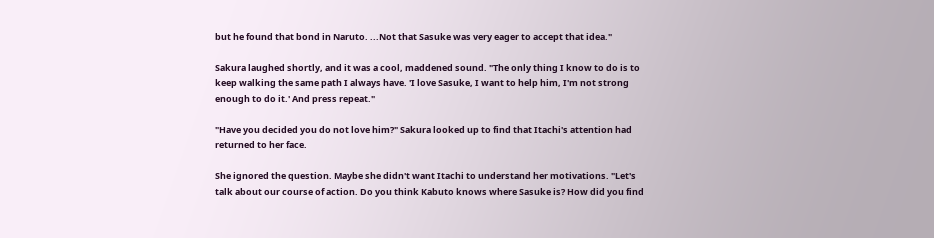but he found that bond in Naruto. ...Not that Sasuke was very eager to accept that idea."

Sakura laughed shortly, and it was a cool, maddened sound. "The only thing I know to do is to keep walking the same path I always have. 'I love Sasuke, I want to help him, I'm not strong enough to do it.' And press repeat."

"Have you decided you do not love him?" Sakura looked up to find that Itachi's attention had returned to her face.

She ignored the question. Maybe she didn't want Itachi to understand her motivations. "Let's talk about our course of action. Do you think Kabuto knows where Sasuke is? How did you find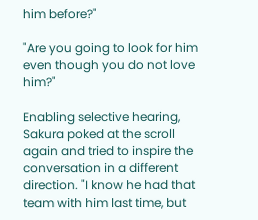him before?"

"Are you going to look for him even though you do not love him?"

Enabling selective hearing, Sakura poked at the scroll again and tried to inspire the conversation in a different direction. "I know he had that team with him last time, but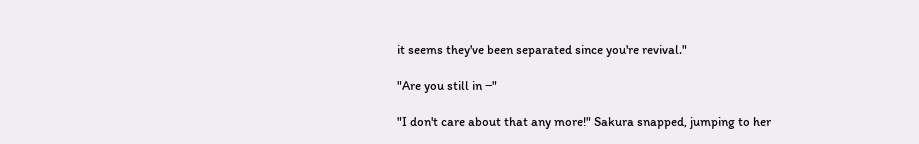it seems they've been separated since you're revival."

"Are you still in ‒"

"I don't care about that any more!" Sakura snapped, jumping to her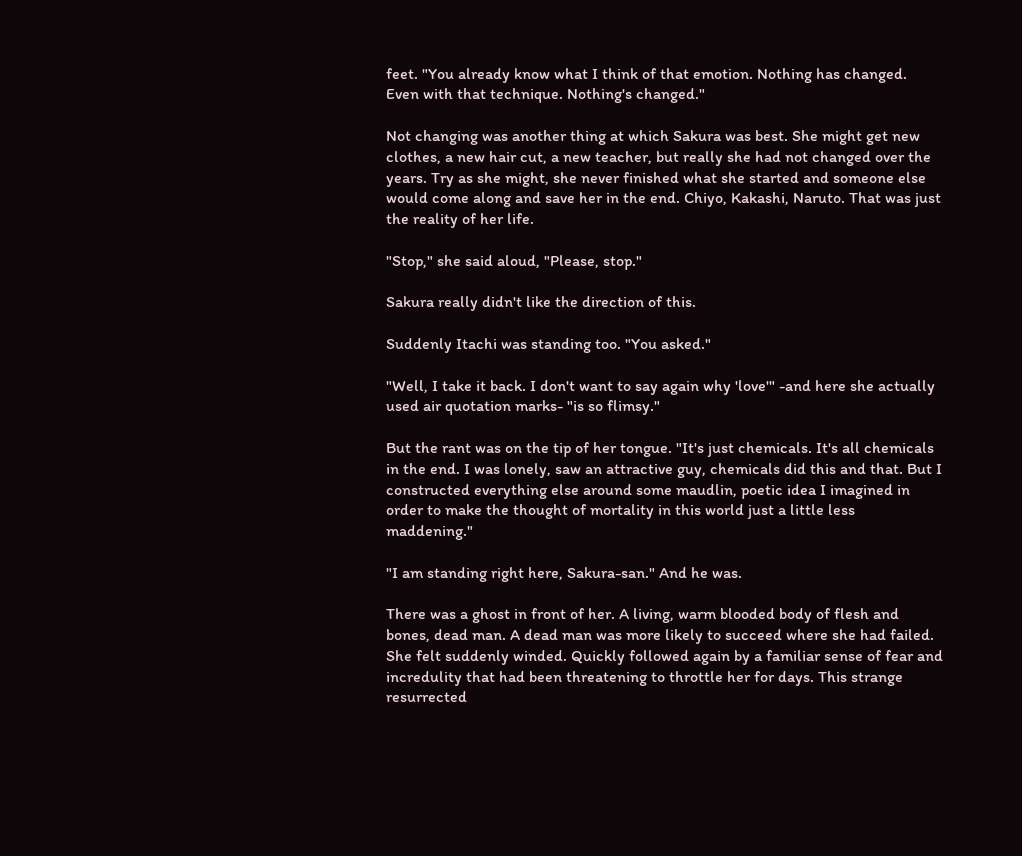feet. "You already know what I think of that emotion. Nothing has changed. Even with that technique. Nothing's changed."

Not changing was another thing at which Sakura was best. She might get new clothes, a new hair cut, a new teacher, but really she had not changed over the years. Try as she might, she never finished what she started and someone else would come along and save her in the end. Chiyo, Kakashi, Naruto. That was just the reality of her life.

"Stop," she said aloud, "Please, stop."

Sakura really didn't like the direction of this.

Suddenly Itachi was standing too. "You asked."

"Well, I take it back. I don't want to say again why 'love'" -and here she actually used air quotation marks- "is so flimsy."

But the rant was on the tip of her tongue. "It's just chemicals. It's all chemicals in the end. I was lonely, saw an attractive guy, chemicals did this and that. But I constructed everything else around some maudlin, poetic idea I imagined in order to make the thought of mortality in this world just a little less maddening."

"I am standing right here, Sakura-san." And he was.

There was a ghost in front of her. A living, warm blooded body of flesh and bones, dead man. A dead man was more likely to succeed where she had failed. She felt suddenly winded. Quickly followed again by a familiar sense of fear and incredulity that had been threatening to throttle her for days. This strange resurrected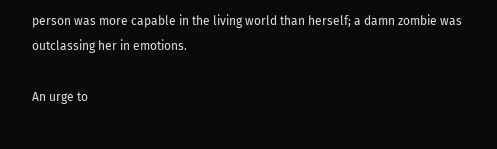person was more capable in the living world than herself; a damn zombie was outclassing her in emotions.

An urge to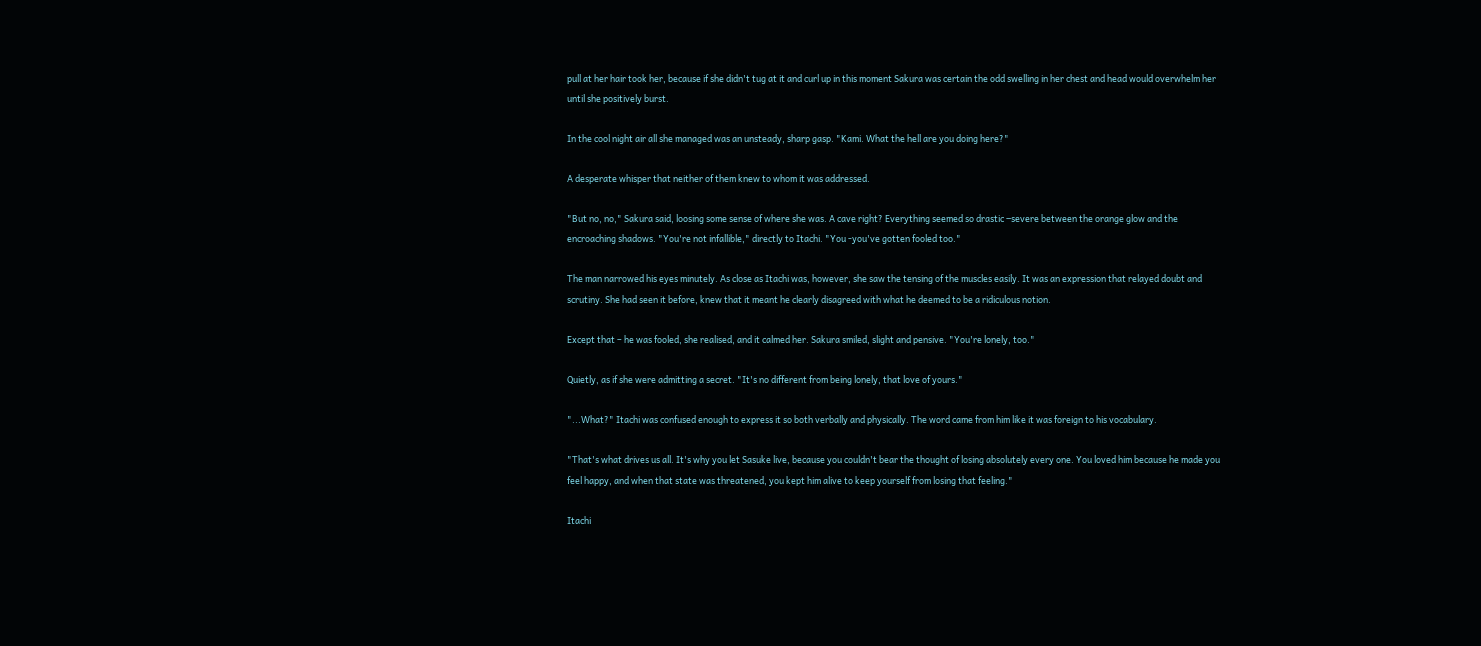pull at her hair took her, because if she didn't tug at it and curl up in this moment Sakura was certain the odd swelling in her chest and head would overwhelm her until she positively burst.

In the cool night air all she managed was an unsteady, sharp gasp. "Kami. What the hell are you doing here?"

A desperate whisper that neither of them knew to whom it was addressed.

"But no, no," Sakura said, loosing some sense of where she was. A cave right? Everything seemed so drastic ‒severe between the orange glow and the encroaching shadows. "You're not infallible," directly to Itachi. "You -you've gotten fooled too."

The man narrowed his eyes minutely. As close as Itachi was, however, she saw the tensing of the muscles easily. It was an expression that relayed doubt and scrutiny. She had seen it before, knew that it meant he clearly disagreed with what he deemed to be a ridiculous notion.

Except that – he was fooled, she realised, and it calmed her. Sakura smiled, slight and pensive. "You're lonely, too."

Quietly, as if she were admitting a secret. "It's no different from being lonely, that love of yours."

"...What?" Itachi was confused enough to express it so both verbally and physically. The word came from him like it was foreign to his vocabulary.

"That's what drives us all. It's why you let Sasuke live, because you couldn't bear the thought of losing absolutely every one. You loved him because he made you feel happy, and when that state was threatened, you kept him alive to keep yourself from losing that feeling."

Itachi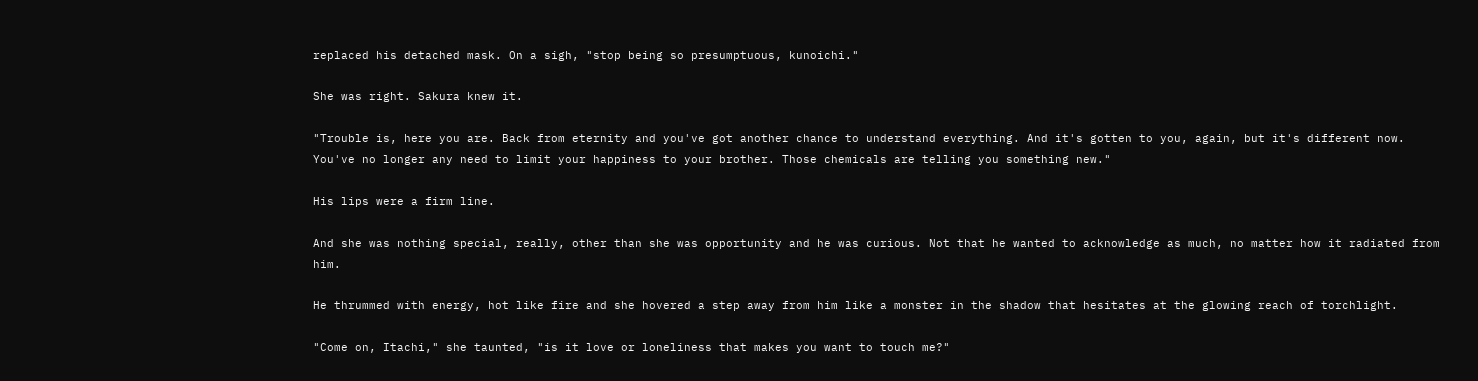replaced his detached mask. On a sigh, "stop being so presumptuous, kunoichi."

She was right. Sakura knew it.

"Trouble is, here you are. Back from eternity and you've got another chance to understand everything. And it's gotten to you, again, but it's different now. You've no longer any need to limit your happiness to your brother. Those chemicals are telling you something new."

His lips were a firm line.

And she was nothing special, really, other than she was opportunity and he was curious. Not that he wanted to acknowledge as much, no matter how it radiated from him.

He thrummed with energy, hot like fire and she hovered a step away from him like a monster in the shadow that hesitates at the glowing reach of torchlight.

"Come on, Itachi," she taunted, "is it love or loneliness that makes you want to touch me?"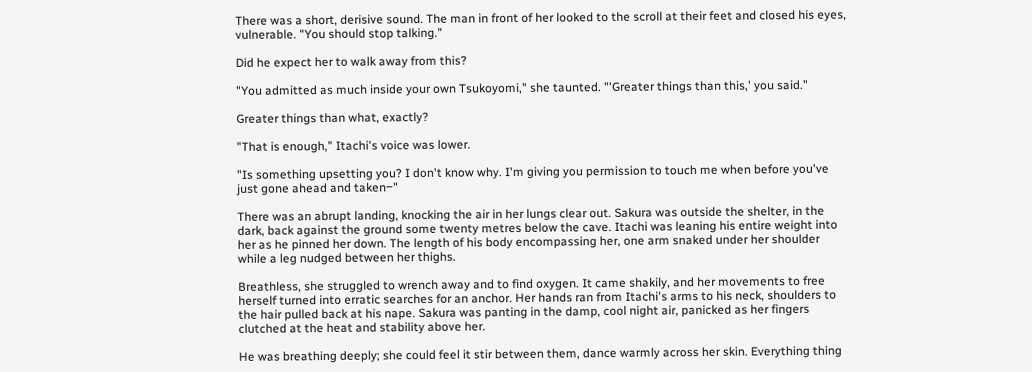There was a short, derisive sound. The man in front of her looked to the scroll at their feet and closed his eyes, vulnerable. "You should stop talking."

Did he expect her to walk away from this?

"You admitted as much inside your own Tsukoyomi," she taunted. "'Greater things than this,' you said."

Greater things than what, exactly?

"That is enough," Itachi's voice was lower.

"Is something upsetting you? I don't know why. I'm giving you permission to touch me when before you've just gone ahead and taken‒"

There was an abrupt landing, knocking the air in her lungs clear out. Sakura was outside the shelter, in the dark, back against the ground some twenty metres below the cave. Itachi was leaning his entire weight into her as he pinned her down. The length of his body encompassing her, one arm snaked under her shoulder while a leg nudged between her thighs.

Breathless, she struggled to wrench away and to find oxygen. It came shakily, and her movements to free herself turned into erratic searches for an anchor. Her hands ran from Itachi's arms to his neck, shoulders to the hair pulled back at his nape. Sakura was panting in the damp, cool night air, panicked as her fingers clutched at the heat and stability above her.

He was breathing deeply; she could feel it stir between them, dance warmly across her skin. Everything thing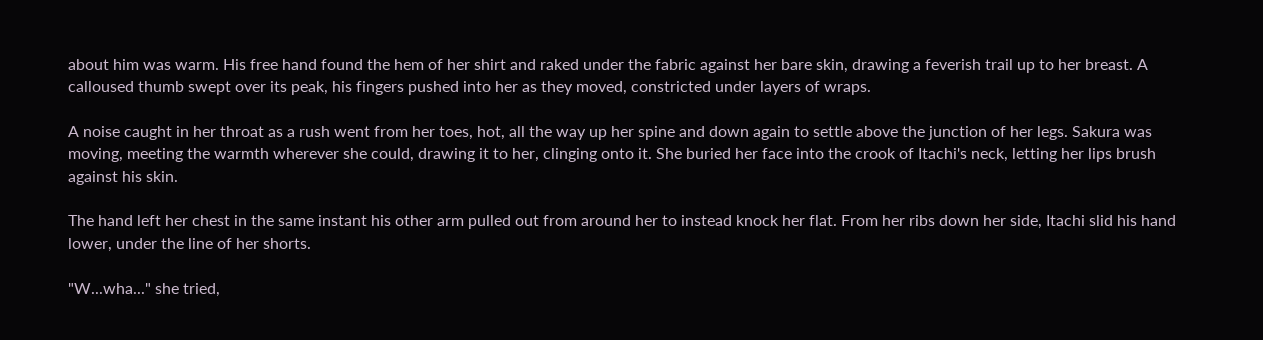about him was warm. His free hand found the hem of her shirt and raked under the fabric against her bare skin, drawing a feverish trail up to her breast. A calloused thumb swept over its peak, his fingers pushed into her as they moved, constricted under layers of wraps.

A noise caught in her throat as a rush went from her toes, hot, all the way up her spine and down again to settle above the junction of her legs. Sakura was moving, meeting the warmth wherever she could, drawing it to her, clinging onto it. She buried her face into the crook of Itachi's neck, letting her lips brush against his skin.

The hand left her chest in the same instant his other arm pulled out from around her to instead knock her flat. From her ribs down her side, Itachi slid his hand lower, under the line of her shorts.

"W...wha..." she tried,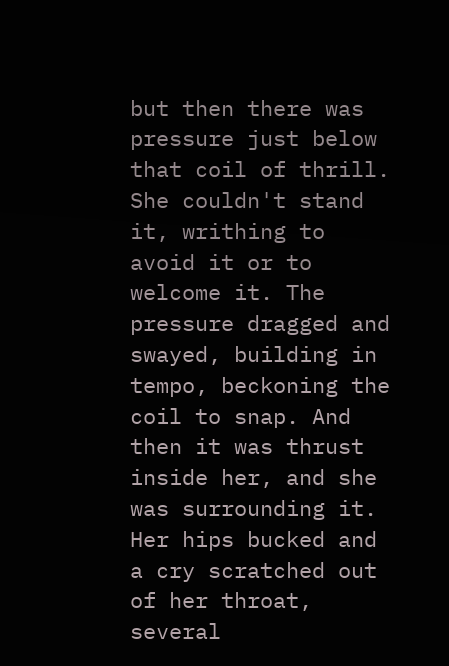but then there was pressure just below that coil of thrill. She couldn't stand it, writhing to avoid it or to welcome it. The pressure dragged and swayed, building in tempo, beckoning the coil to snap. And then it was thrust inside her, and she was surrounding it. Her hips bucked and a cry scratched out of her throat, several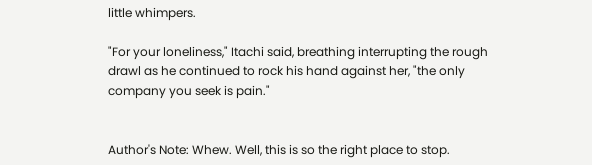little whimpers.

"For your loneliness," Itachi said, breathing interrupting the rough drawl as he continued to rock his hand against her, "the only company you seek is pain."


Author's Note: Whew. Well, this is so the right place to stop.